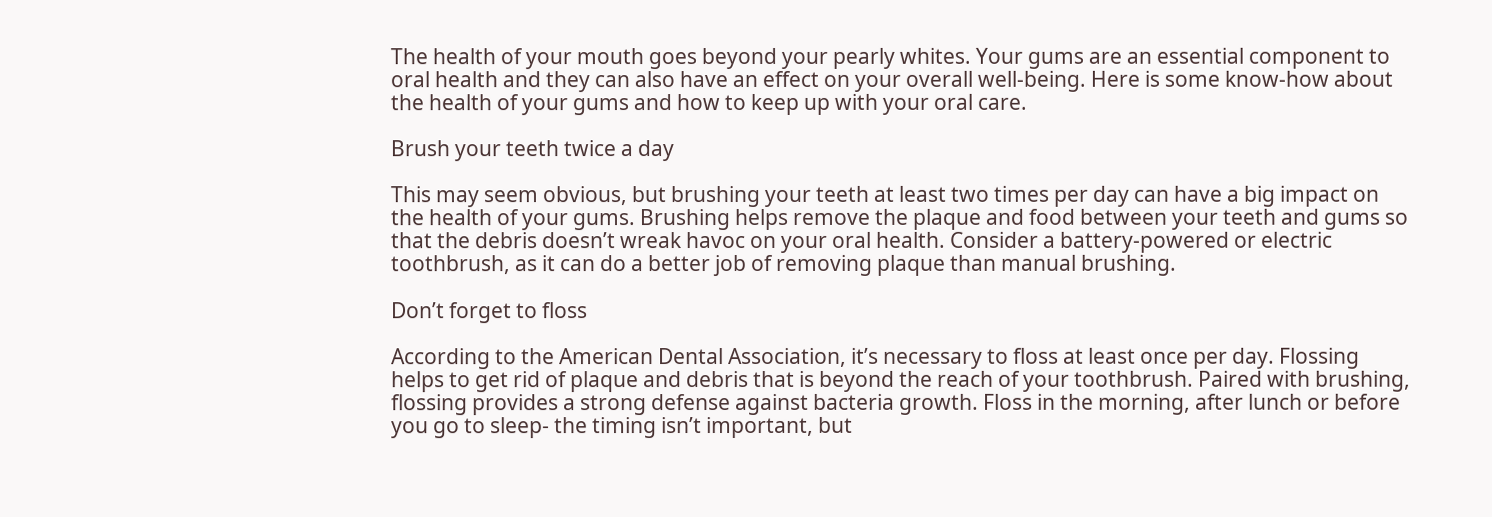The health of your mouth goes beyond your pearly whites. Your gums are an essential component to oral health and they can also have an effect on your overall well-being. Here is some know-how about the health of your gums and how to keep up with your oral care.

Brush your teeth twice a day

This may seem obvious, but brushing your teeth at least two times per day can have a big impact on the health of your gums. Brushing helps remove the plaque and food between your teeth and gums so that the debris doesn’t wreak havoc on your oral health. Consider a battery-powered or electric toothbrush, as it can do a better job of removing plaque than manual brushing.

Don’t forget to floss

According to the American Dental Association, it’s necessary to floss at least once per day. Flossing helps to get rid of plaque and debris that is beyond the reach of your toothbrush. Paired with brushing, flossing provides a strong defense against bacteria growth. Floss in the morning, after lunch or before you go to sleep- the timing isn’t important, but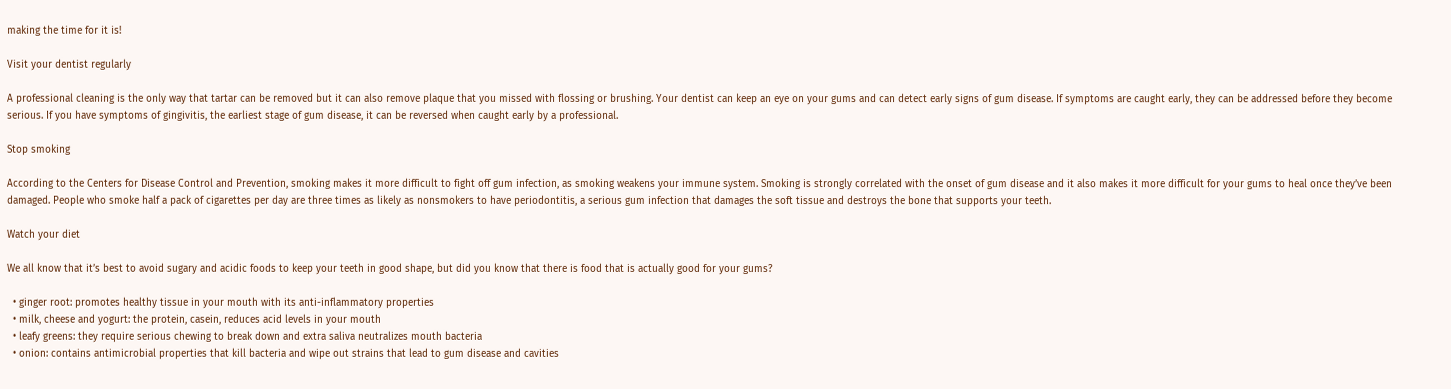making the time for it is!

Visit your dentist regularly

A professional cleaning is the only way that tartar can be removed but it can also remove plaque that you missed with flossing or brushing. Your dentist can keep an eye on your gums and can detect early signs of gum disease. If symptoms are caught early, they can be addressed before they become serious. If you have symptoms of gingivitis, the earliest stage of gum disease, it can be reversed when caught early by a professional.

Stop smoking

According to the Centers for Disease Control and Prevention, smoking makes it more difficult to fight off gum infection, as smoking weakens your immune system. Smoking is strongly correlated with the onset of gum disease and it also makes it more difficult for your gums to heal once they’ve been damaged. People who smoke half a pack of cigarettes per day are three times as likely as nonsmokers to have periodontitis, a serious gum infection that damages the soft tissue and destroys the bone that supports your teeth.

Watch your diet

We all know that it’s best to avoid sugary and acidic foods to keep your teeth in good shape, but did you know that there is food that is actually good for your gums?

  • ginger root: promotes healthy tissue in your mouth with its anti-inflammatory properties
  • milk, cheese and yogurt: the protein, casein, reduces acid levels in your mouth
  • leafy greens: they require serious chewing to break down and extra saliva neutralizes mouth bacteria
  • onion: contains antimicrobial properties that kill bacteria and wipe out strains that lead to gum disease and cavities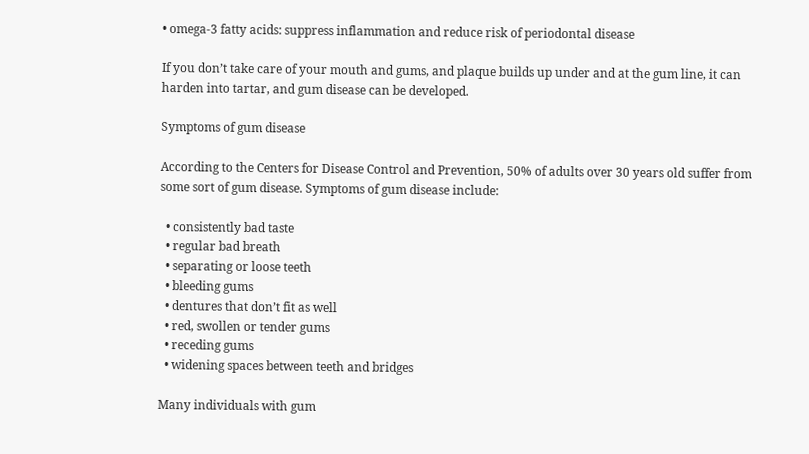• omega-3 fatty acids: suppress inflammation and reduce risk of periodontal disease

If you don’t take care of your mouth and gums, and plaque builds up under and at the gum line, it can harden into tartar, and gum disease can be developed.

Symptoms of gum disease

According to the Centers for Disease Control and Prevention, 50% of adults over 30 years old suffer from some sort of gum disease. Symptoms of gum disease include:

  • consistently bad taste
  • regular bad breath
  • separating or loose teeth
  • bleeding gums
  • dentures that don’t fit as well
  • red, swollen or tender gums
  • receding gums
  • widening spaces between teeth and bridges

Many individuals with gum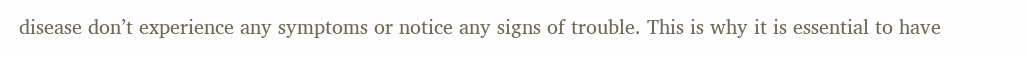disease don’t experience any symptoms or notice any signs of trouble. This is why it is essential to have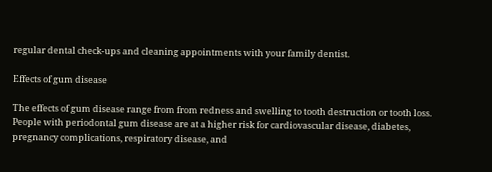regular dental check-ups and cleaning appointments with your family dentist.

Effects of gum disease

The effects of gum disease range from from redness and swelling to tooth destruction or tooth loss. People with periodontal gum disease are at a higher risk for cardiovascular disease, diabetes, pregnancy complications, respiratory disease, and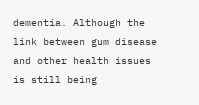dementia. Although the link between gum disease and other health issues is still being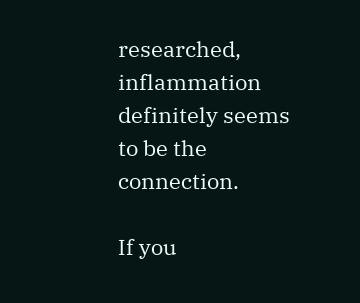researched, inflammation definitely seems to be the connection.

If you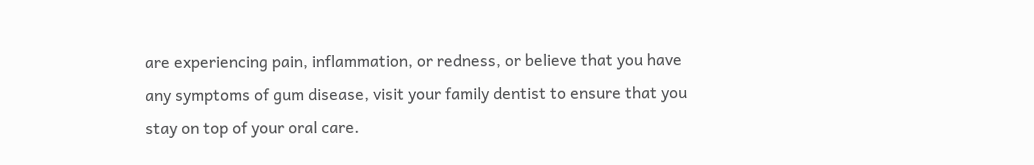are experiencing pain, inflammation, or redness, or believe that you have any symptoms of gum disease, visit your family dentist to ensure that you stay on top of your oral care.